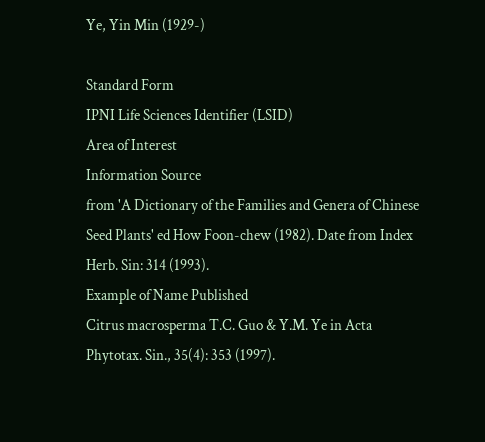Ye, Yin Min (1929-)

Standard Form
IPNI Life Sciences Identifier (LSID)
Area of Interest
Information Source
from 'A Dictionary of the Families and Genera of Chinese Seed Plants' ed How Foon-chew (1982). Date from Index Herb. Sin: 314 (1993).
Example of Name Published
Citrus macrosperma T.C. Guo & Y.M. Ye in Acta Phytotax. Sin., 35(4): 353 (1997).